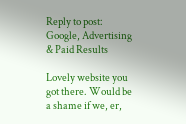Reply to post: Google, Advertising & Paid Results

Lovely website you got there. Would be a shame if we, er,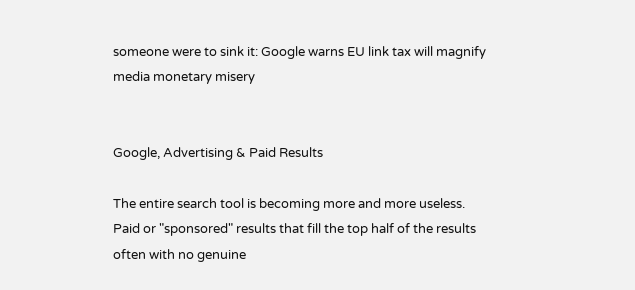someone were to sink it: Google warns EU link tax will magnify media monetary misery


Google, Advertising & Paid Results

The entire search tool is becoming more and more useless. Paid or "sponsored" results that fill the top half of the results often with no genuine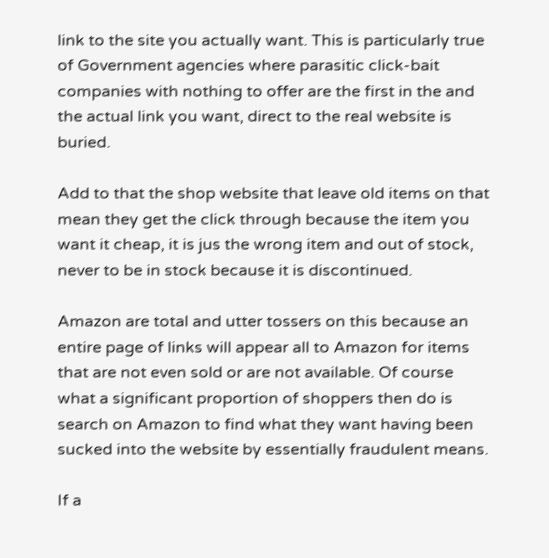link to the site you actually want. This is particularly true of Government agencies where parasitic click-bait companies with nothing to offer are the first in the and the actual link you want, direct to the real website is buried.

Add to that the shop website that leave old items on that mean they get the click through because the item you want it cheap, it is jus the wrong item and out of stock, never to be in stock because it is discontinued.

Amazon are total and utter tossers on this because an entire page of links will appear all to Amazon for items that are not even sold or are not available. Of course what a significant proportion of shoppers then do is search on Amazon to find what they want having been sucked into the website by essentially fraudulent means.

If a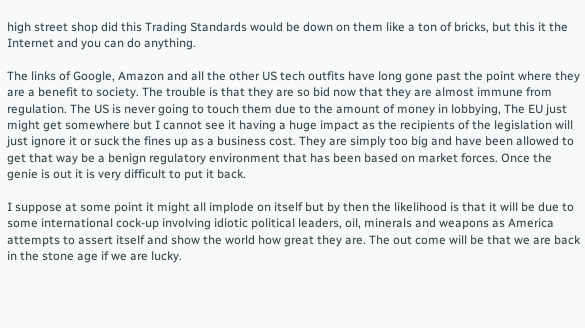high street shop did this Trading Standards would be down on them like a ton of bricks, but this it the Internet and you can do anything.

The links of Google, Amazon and all the other US tech outfits have long gone past the point where they are a benefit to society. The trouble is that they are so bid now that they are almost immune from regulation. The US is never going to touch them due to the amount of money in lobbying, The EU just might get somewhere but I cannot see it having a huge impact as the recipients of the legislation will just ignore it or suck the fines up as a business cost. They are simply too big and have been allowed to get that way be a benign regulatory environment that has been based on market forces. Once the genie is out it is very difficult to put it back.

I suppose at some point it might all implode on itself but by then the likelihood is that it will be due to some international cock-up involving idiotic political leaders, oil, minerals and weapons as America attempts to assert itself and show the world how great they are. The out come will be that we are back in the stone age if we are lucky.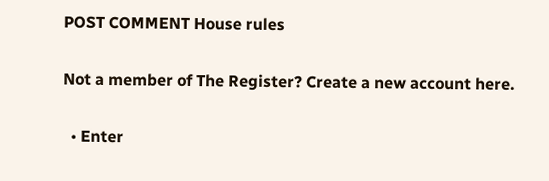POST COMMENT House rules

Not a member of The Register? Create a new account here.

  • Enter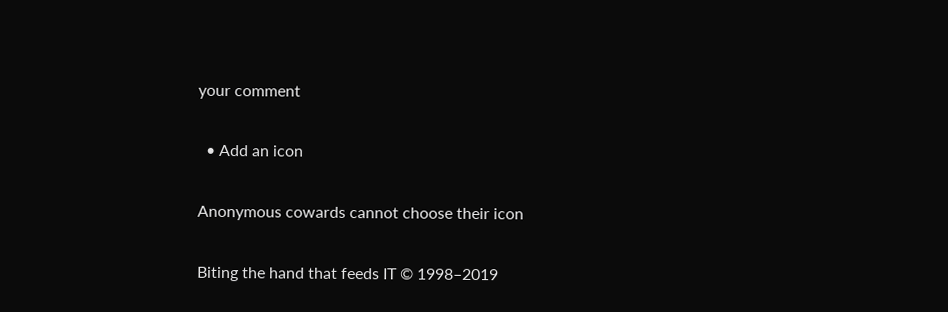your comment

  • Add an icon

Anonymous cowards cannot choose their icon

Biting the hand that feeds IT © 1998–2019